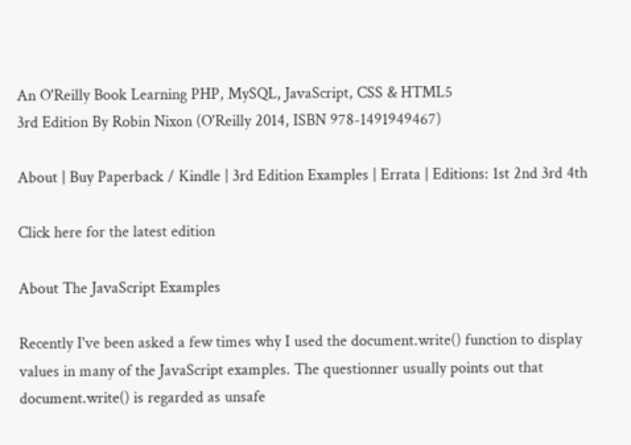An O'Reilly Book Learning PHP, MySQL, JavaScript, CSS & HTML5
3rd Edition By Robin Nixon (O'Reilly 2014, ISBN 978-1491949467)

About | Buy Paperback / Kindle | 3rd Edition Examples | Errata | Editions: 1st 2nd 3rd 4th

Click here for the latest edition

About The JavaScript Examples

Recently I've been asked a few times why I used the document.write() function to display values in many of the JavaScript examples. The questionner usually points out that document.write() is regarded as unsafe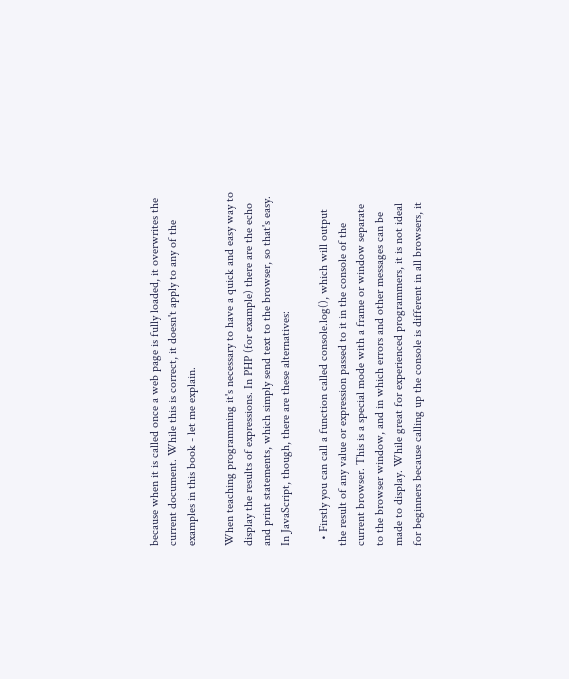because when it is called once a web page is fully loaded, it overwrites the current document. While this is correct, it doesn't apply to any of the examples in this book - let me explain.

When teaching programming it's necessary to have a quick and easy way to display the results of expressions. In PHP (for example) there are the echo and print statements, which simply send text to the browser, so that's easy. In JavaScript, though, there are these alternatives:

  • Firstly you can call a function called console.log(), which will output the result of any value or expression passed to it in the console of the current browser. This is a special mode with a frame or window separate to the browser window, and in which errors and other messages can be made to display. While great for experienced programmers, it is not ideal for beginners because calling up the console is different in all browsers, it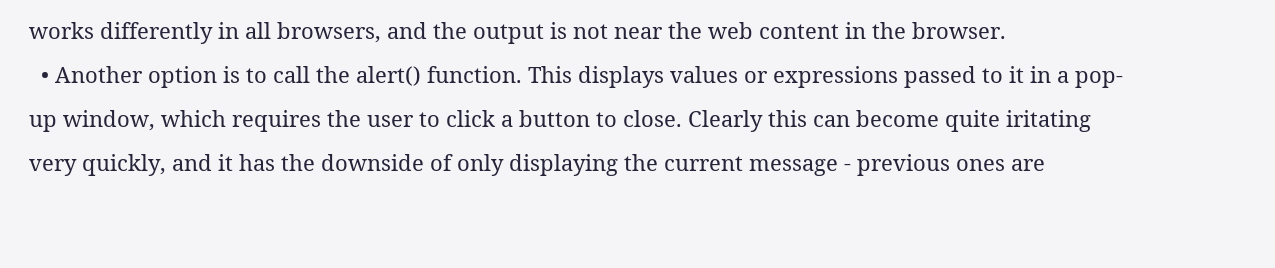works differently in all browsers, and the output is not near the web content in the browser.
  • Another option is to call the alert() function. This displays values or expressions passed to it in a pop-up window, which requires the user to click a button to close. Clearly this can become quite iritating very quickly, and it has the downside of only displaying the current message - previous ones are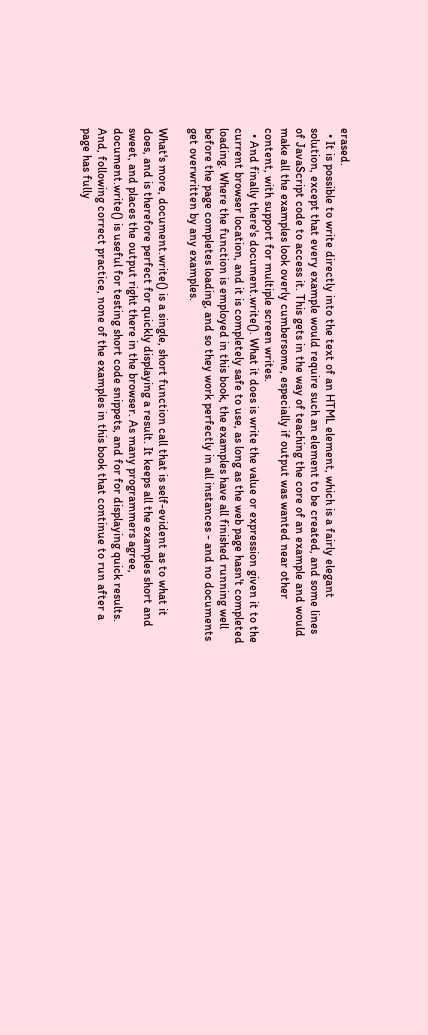erased.
  • It is possible to write directly into the text of an HTML element, which is a fairly elegant solution, except that every example would require such an element to be created, and some lines of JavaScript code to access it. This gets in the way of teaching the core of an example and would make all the examples look overly cumbersome, especially if output was wanted near other content, with support for multiple screen writes.
  • And finally there's document.write(). What it does is write the value or expression given it to the current browser location, and it is completely safe to use, as long as the web page hasn't completed loading. Where the function is employed in this book, the examples have all finished running well before the page completes loading, and so they work perfectly in all instances - and no documents get overwritten by any examples.

What's more, document.write() is a single, short function call that is self-evident as to what it does, and is therefore perfect for quickly displaying a result. It keeps all the examples short and sweet, and places the output right there in the browser. As many programmers agree, document.write() is useful for testing short code snippets, and for for displaying quick results. And, following correct practice, none of the examples in this book that continue to run after a page has fully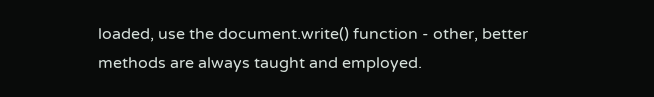loaded, use the document.write() function - other, better methods are always taught and employed.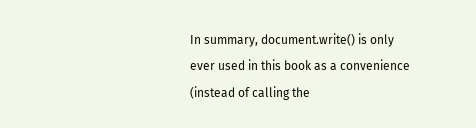In summary, document.write() is only ever used in this book as a convenience (instead of calling the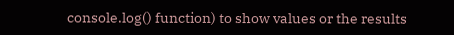console.log() function) to show values or the results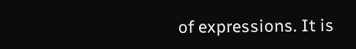of expressions. It is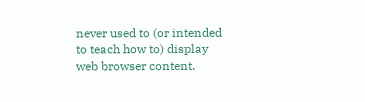never used to (or intended to teach how to) display web browser content.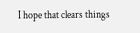I hope that clears things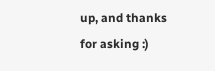up, and thanks for asking :)